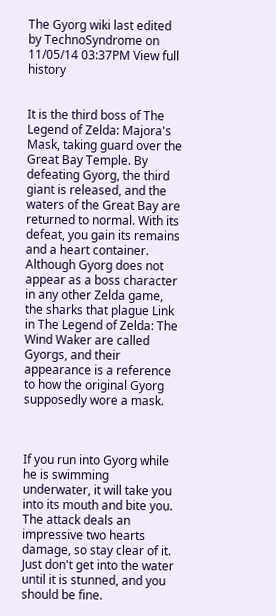The Gyorg wiki last edited by TechnoSyndrome on 11/05/14 03:37PM View full history


It is the third boss of The Legend of Zelda: Majora's Mask, taking guard over the Great Bay Temple. By defeating Gyorg, the third giant is released, and the waters of the Great Bay are returned to normal. With its defeat, you gain its remains and a heart container. Although Gyorg does not appear as a boss character in any other Zelda game, the sharks that plague Link in The Legend of Zelda: The Wind Waker are called Gyorgs, and their appearance is a reference to how the original Gyorg supposedly wore a mask.



If you run into Gyorg while he is swimming underwater, it will take you into its mouth and bite you. The attack deals an impressive two hearts damage, so stay clear of it. Just don't get into the water until it is stunned, and you should be fine.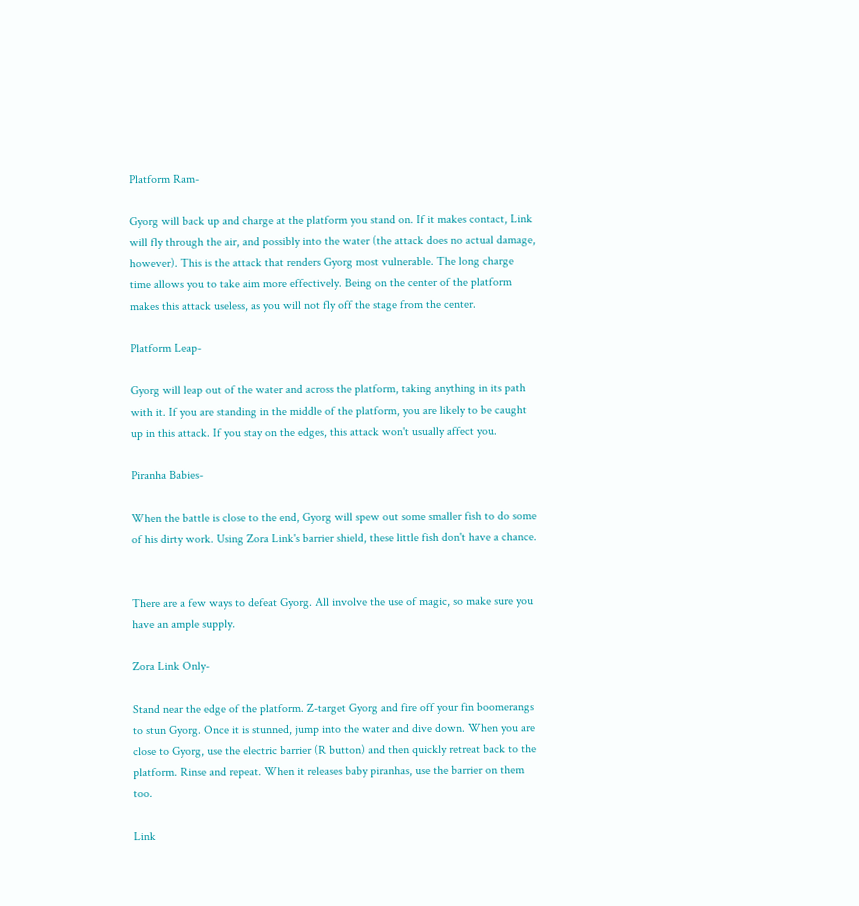Platform Ram-

Gyorg will back up and charge at the platform you stand on. If it makes contact, Link will fly through the air, and possibly into the water (the attack does no actual damage, however). This is the attack that renders Gyorg most vulnerable. The long charge time allows you to take aim more effectively. Being on the center of the platform makes this attack useless, as you will not fly off the stage from the center.

Platform Leap-

Gyorg will leap out of the water and across the platform, taking anything in its path with it. If you are standing in the middle of the platform, you are likely to be caught up in this attack. If you stay on the edges, this attack won't usually affect you.

Piranha Babies-

When the battle is close to the end, Gyorg will spew out some smaller fish to do some of his dirty work. Using Zora Link's barrier shield, these little fish don't have a chance.


There are a few ways to defeat Gyorg. All involve the use of magic, so make sure you have an ample supply.

Zora Link Only-

Stand near the edge of the platform. Z-target Gyorg and fire off your fin boomerangs to stun Gyorg. Once it is stunned, jump into the water and dive down. When you are close to Gyorg, use the electric barrier (R button) and then quickly retreat back to the platform. Rinse and repeat. When it releases baby piranhas, use the barrier on them too.

Link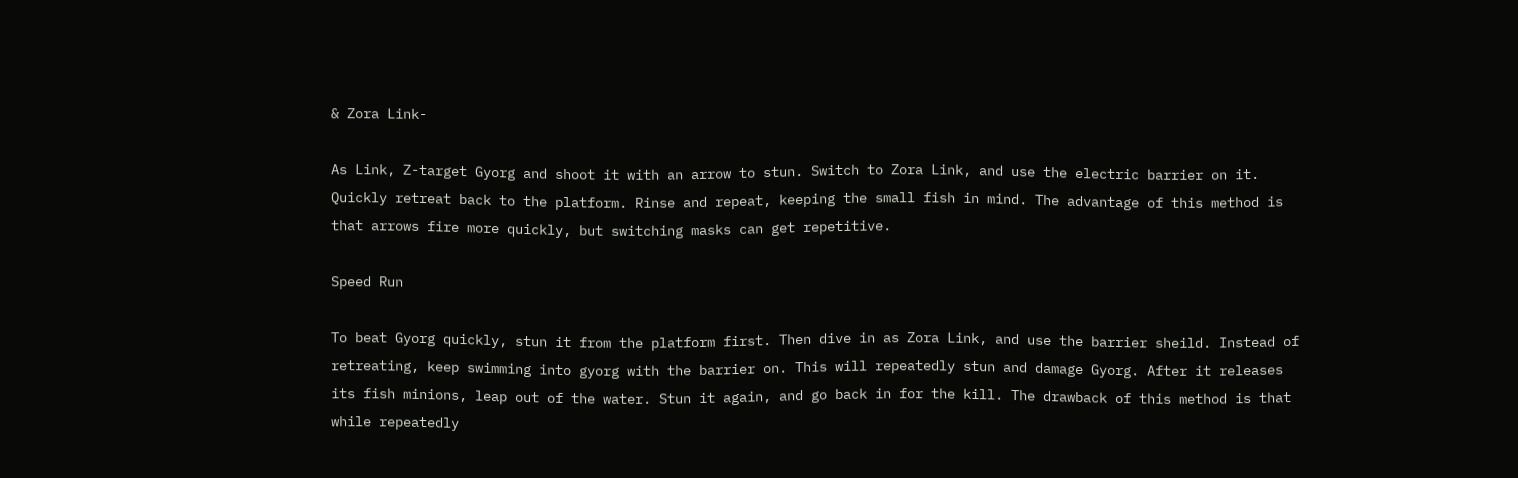& Zora Link-

As Link, Z-target Gyorg and shoot it with an arrow to stun. Switch to Zora Link, and use the electric barrier on it. Quickly retreat back to the platform. Rinse and repeat, keeping the small fish in mind. The advantage of this method is that arrows fire more quickly, but switching masks can get repetitive.

Speed Run

To beat Gyorg quickly, stun it from the platform first. Then dive in as Zora Link, and use the barrier sheild. Instead of retreating, keep swimming into gyorg with the barrier on. This will repeatedly stun and damage Gyorg. After it releases its fish minions, leap out of the water. Stun it again, and go back in for the kill. The drawback of this method is that while repeatedly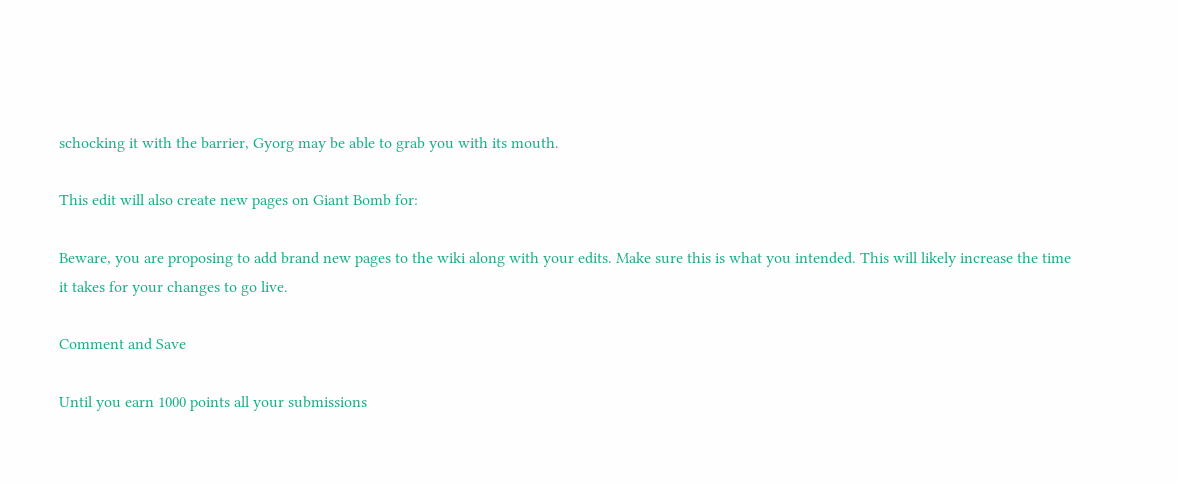schocking it with the barrier, Gyorg may be able to grab you with its mouth.

This edit will also create new pages on Giant Bomb for:

Beware, you are proposing to add brand new pages to the wiki along with your edits. Make sure this is what you intended. This will likely increase the time it takes for your changes to go live.

Comment and Save

Until you earn 1000 points all your submissions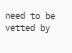need to be vetted by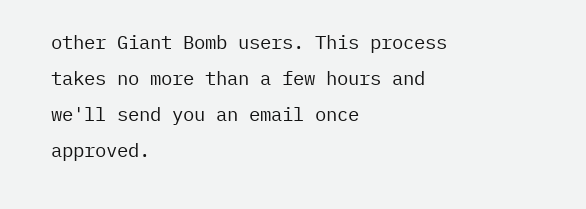other Giant Bomb users. This process takes no more than a few hours and we'll send you an email once approved.